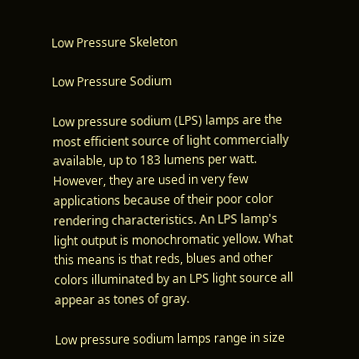Low Pressure Skeleton

Low Pressure Sodium

Low pressure sodium (LPS) lamps are the most efficient source of light commercially available, up to 183 lumens per watt. However, they are used in very few applications because of their poor color rendering characteristics. An LPS lamp's light output is monochromatic yellow. What this means is that reds, blues and other colors illuminated by an LPS light source all appear as tones of gray.

Low pressure sodium lamps range in size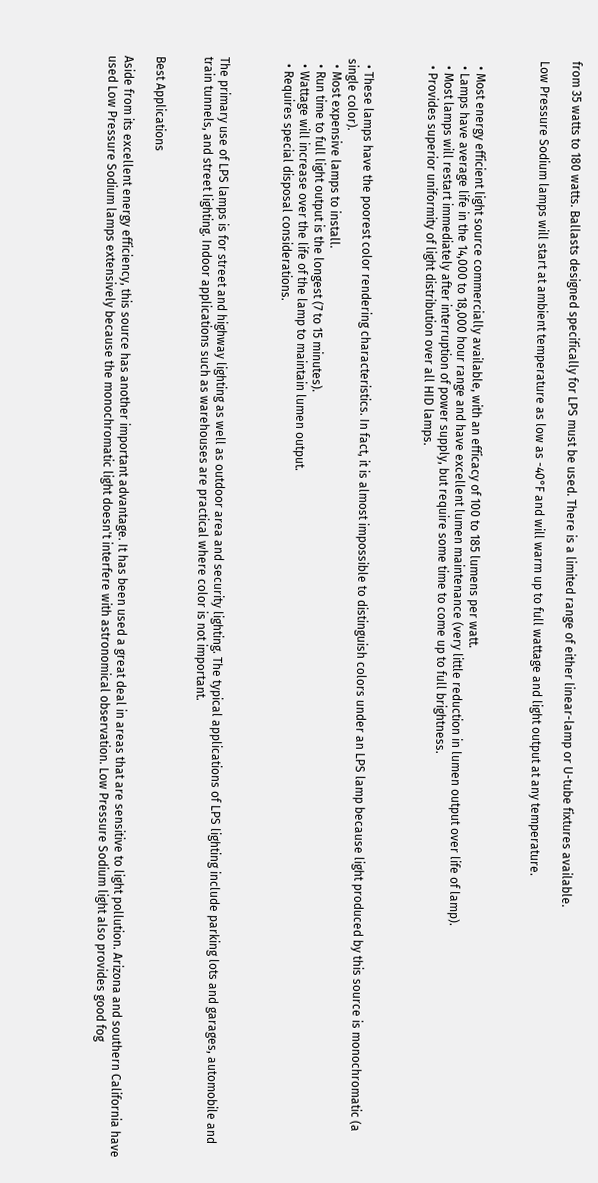from 35 watts to 180 watts. Ballasts designed specifically for LPS must be used. There is a limited range of either linear-lamp or U-tube fixtures available.

Low Pressure Sodium lamps will start at ambient temperature as low as -40°F and will warm up to full wattage and light output at any temperature.



  • Most energy efficient light source commercially available, with an efficacy of 100 to 185 lumens per watt.
  • Lamps have average life in the 14,000 to 18,000 hour range and have excellent lumen maintenance (very little reduction in lumen output over life of lamp).
  • Most lamps will restart immediately after interruption of power supply, but require some time to come up to full brightness.
  • Provides superior uniformity of light distribution over all HID lamps.



  • These lamps have the poorest color rendering characteristics. In fact, it is almost impossible to distinguish colors under an LPS lamp because light produced by this source is monochromatic (a single color).
  • Most expensive lamps to install.
  • Run time to full light output is the longest (7 to 15 minutes).
  • Wattage will increase over the life of the lamp to maintain lumen output.
  • Requires special disposal considerations.



The primary use of LPS lamps is for street and highway lighting as well as outdoor area and security lighting. The typical applications of LPS lighting include parking lots and garages, automobile and train tunnels, and street lighting. Indoor applications such as warehouses are practical where color is not important.


Best Applications

Aside from its excellent energy efficiency, this source has another important advantage. It has been used a great deal in areas that are sensitive to light pollution. Arizona and southern California have used Low Pressure Sodium lamps extensively because the monochromatic light doesn't interfere with astronomical observation. Low Pressure Sodium light also provides good fog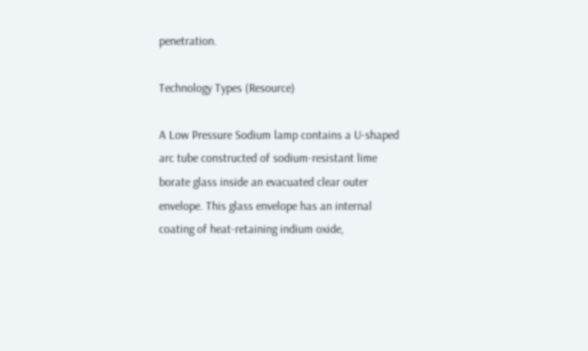penetration.

Technology Types (Resource)

A Low Pressure Sodium lamp contains a U-shaped arc tube constructed of sodium-resistant lime borate glass inside an evacuated clear outer envelope. This glass envelope has an internal coating of heat-retaining indium oxide,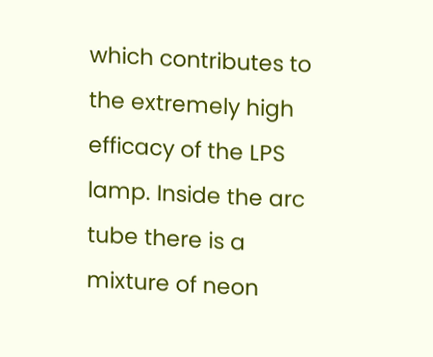which contributes to the extremely high efficacy of the LPS lamp. Inside the arc tube there is a mixture of neon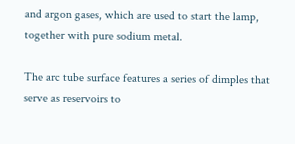and argon gases, which are used to start the lamp, together with pure sodium metal.

The arc tube surface features a series of dimples that serve as reservoirs to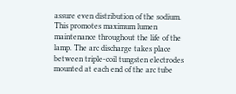assure even distribution of the sodium. This promotes maximum lumen maintenance throughout the life of the lamp. The arc discharge takes place between triple-coil tungsten electrodes mounted at each end of the arc tube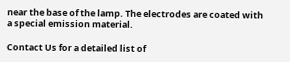near the base of the lamp. The electrodes are coated with a special emission material.

Contact Us for a detailed list of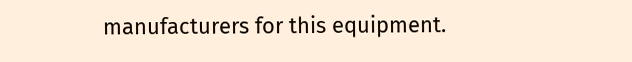manufacturers for this equipment.